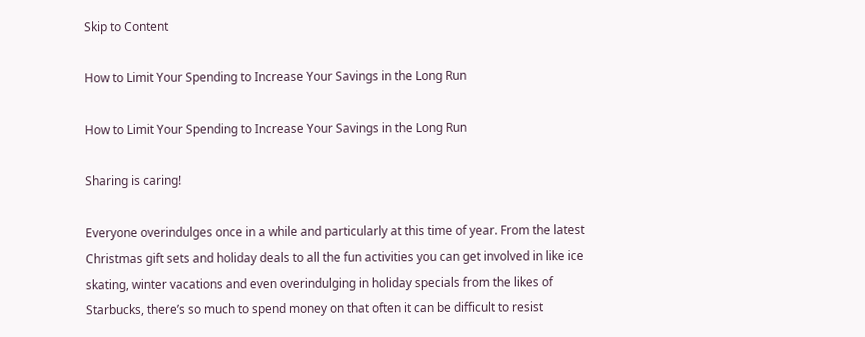Skip to Content

How to Limit Your Spending to Increase Your Savings in the Long Run

How to Limit Your Spending to Increase Your Savings in the Long Run

Sharing is caring!

Everyone overindulges once in a while and particularly at this time of year. From the latest Christmas gift sets and holiday deals to all the fun activities you can get involved in like ice skating, winter vacations and even overindulging in holiday specials from the likes of Starbucks, there’s so much to spend money on that often it can be difficult to resist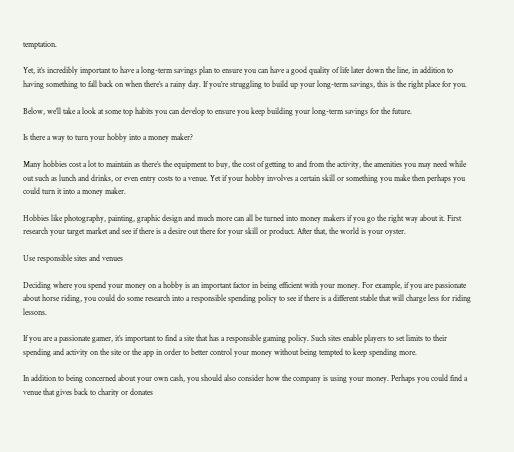temptation.

Yet, it’s incredibly important to have a long-term savings plan to ensure you can have a good quality of life later down the line, in addition to having something to fall back on when there’s a rainy day. If you’re struggling to build up your long-term savings, this is the right place for you.

Below, we’ll take a look at some top habits you can develop to ensure you keep building your long-term savings for the future.

Is there a way to turn your hobby into a money maker?

Many hobbies cost a lot to maintain as there’s the equipment to buy, the cost of getting to and from the activity, the amenities you may need while out such as lunch and drinks, or even entry costs to a venue. Yet if your hobby involves a certain skill or something you make then perhaps you could turn it into a money maker.

Hobbies like photography, painting, graphic design and much more can all be turned into money makers if you go the right way about it. First research your target market and see if there is a desire out there for your skill or product. After that, the world is your oyster.

Use responsible sites and venues

Deciding where you spend your money on a hobby is an important factor in being efficient with your money. For example, if you are passionate about horse riding, you could do some research into a responsible spending policy to see if there is a different stable that will charge less for riding lessons.

If you are a passionate gamer, it’s important to find a site that has a responsible gaming policy. Such sites enable players to set limits to their spending and activity on the site or the app in order to better control your money without being tempted to keep spending more.

In addition to being concerned about your own cash, you should also consider how the company is using your money. Perhaps you could find a venue that gives back to charity or donates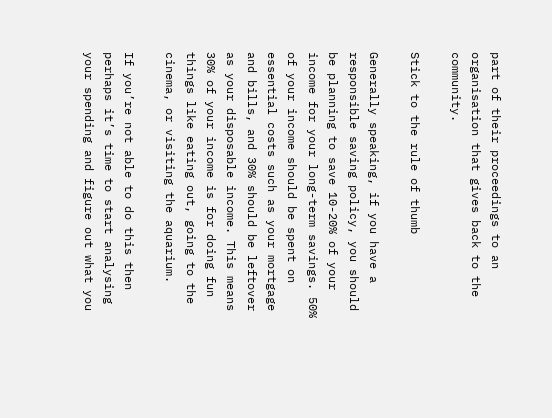part of their proceedings to an organisation that gives back to the community.

Stick to the rule of thumb

Generally speaking, if you have a responsible saving policy, you should be planning to save 10-20% of your income for your long-term savings. 50% of your income should be spent on essential costs such as your mortgage and bills, and 30% should be leftover as your disposable income. This means 30% of your income is for doing fun things like eating out, going to the cinema, or visiting the aquarium.

If you’re not able to do this then perhaps it’s time to start analysing your spending and figure out what you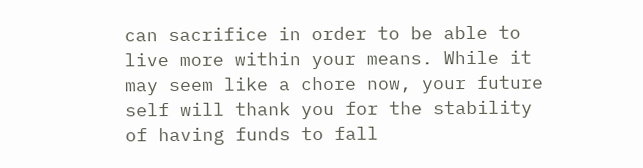can sacrifice in order to be able to live more within your means. While it may seem like a chore now, your future self will thank you for the stability of having funds to fall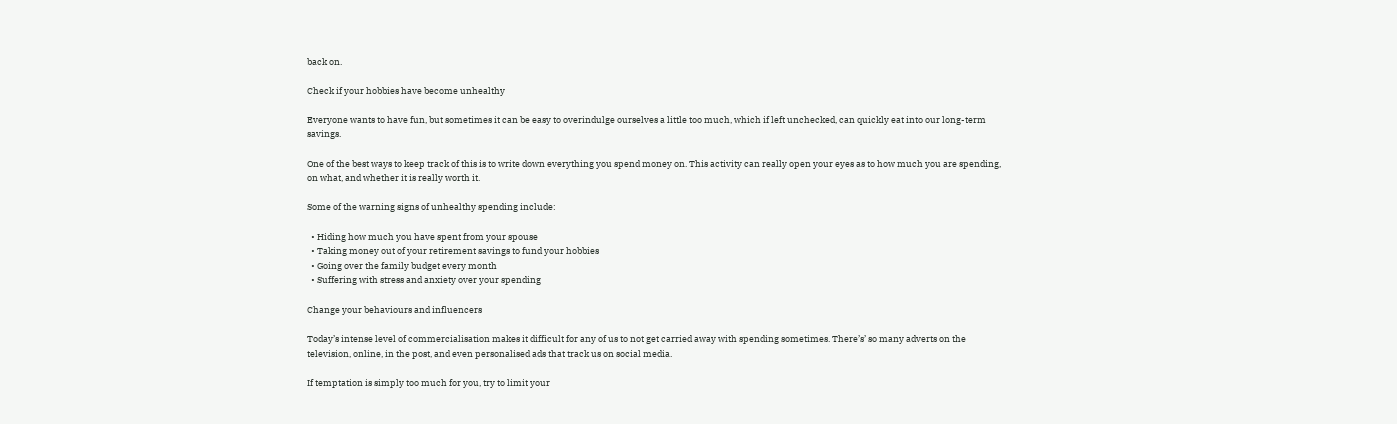back on.

Check if your hobbies have become unhealthy

Everyone wants to have fun, but sometimes it can be easy to overindulge ourselves a little too much, which if left unchecked, can quickly eat into our long-term savings.

One of the best ways to keep track of this is to write down everything you spend money on. This activity can really open your eyes as to how much you are spending, on what, and whether it is really worth it.

Some of the warning signs of unhealthy spending include:

  • Hiding how much you have spent from your spouse
  • Taking money out of your retirement savings to fund your hobbies
  • Going over the family budget every month
  • Suffering with stress and anxiety over your spending

Change your behaviours and influencers

Today’s intense level of commercialisation makes it difficult for any of us to not get carried away with spending sometimes. There’s’ so many adverts on the television, online, in the post, and even personalised ads that track us on social media.

If temptation is simply too much for you, try to limit your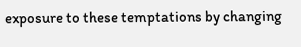exposure to these temptations by changing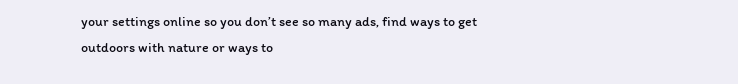your settings online so you don’t see so many ads, find ways to get outdoors with nature or ways to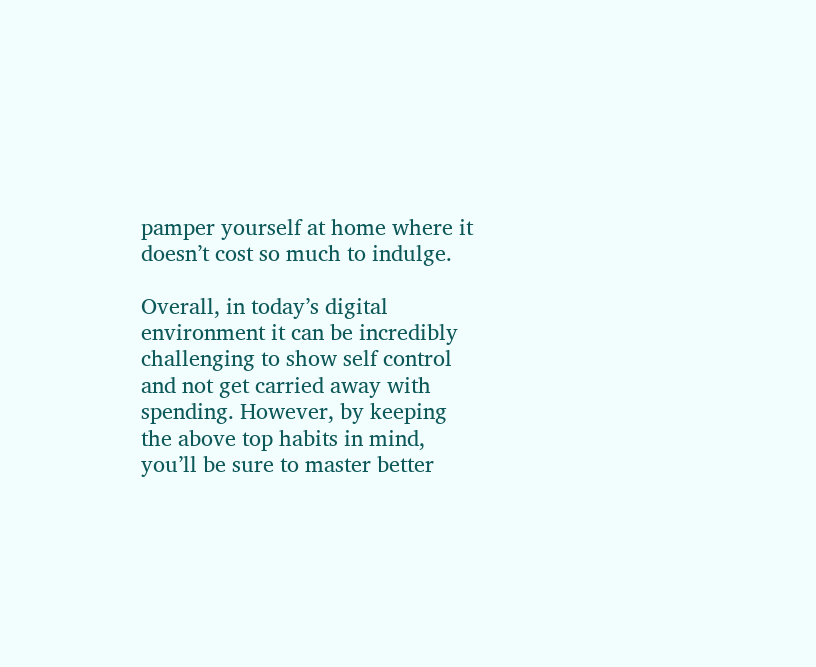pamper yourself at home where it doesn’t cost so much to indulge.

Overall, in today’s digital environment it can be incredibly challenging to show self control and not get carried away with spending. However, by keeping the above top habits in mind, you’ll be sure to master better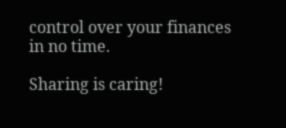control over your finances in no time.

Sharing is caring!